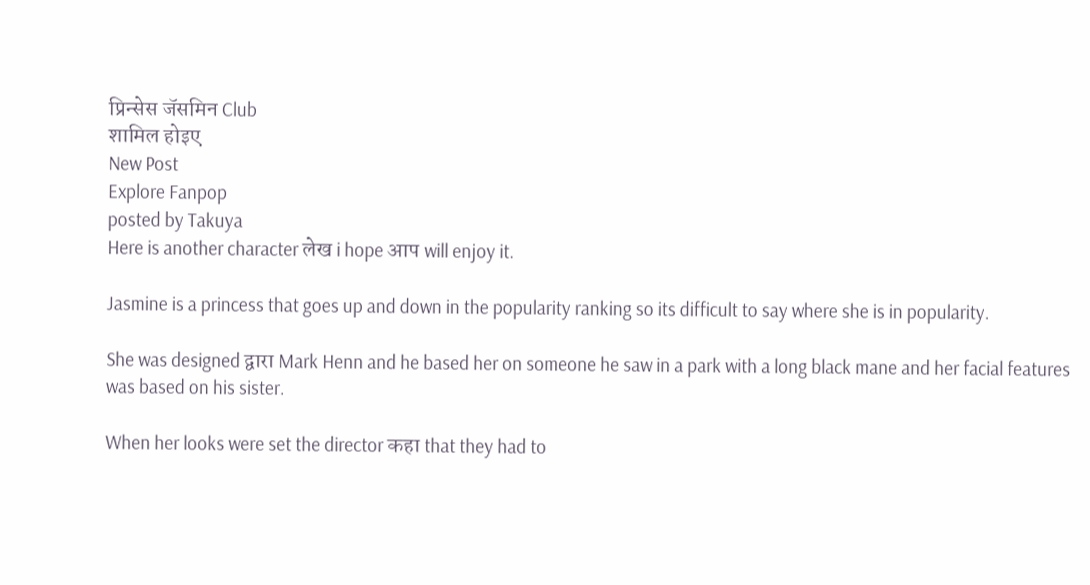प्रिन्सेस जॅसमिन Club
शामिल होइए
New Post
Explore Fanpop
posted by Takuya
Here is another character लेख i hope आप will enjoy it.

Jasmine is a princess that goes up and down in the popularity ranking so its difficult to say where she is in popularity.

She was designed द्वारा Mark Henn and he based her on someone he saw in a park with a long black mane and her facial features was based on his sister.

When her looks were set the director कहा that they had to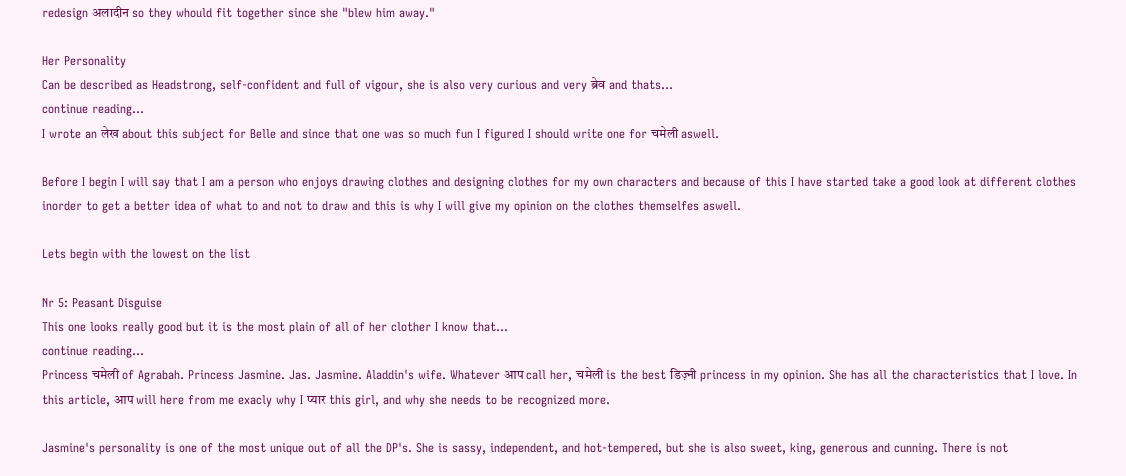redesign अलादीन so they whould fit together since she "blew him away."

Her Personality
Can be described as Headstrong, self-confident and full of vigour, she is also very curious and very ब्रेव and thats...
continue reading...
I wrote an लेख about this subject for Belle and since that one was so much fun I figured I should write one for चमेली aswell.

Before I begin I will say that I am a person who enjoys drawing clothes and designing clothes for my own characters and because of this I have started take a good look at different clothes inorder to get a better idea of what to and not to draw and this is why I will give my opinion on the clothes themselfes aswell.

Lets begin with the lowest on the list

Nr 5: Peasant Disguise
This one looks really good but it is the most plain of all of her clother I know that...
continue reading...
Princess चमेली of Agrabah. Princess Jasmine. Jas. Jasmine. Aladdin's wife. Whatever आप call her, चमेली is the best डिज़्नी princess in my opinion. She has all the characteristics that I love. In this article, आप will here from me exacly why I प्यार this girl, and why she needs to be recognized more.

Jasmine's personality is one of the most unique out of all the DP's. She is sassy, independent, and hot-tempered, but she is also sweet, king, generous and cunning. There is not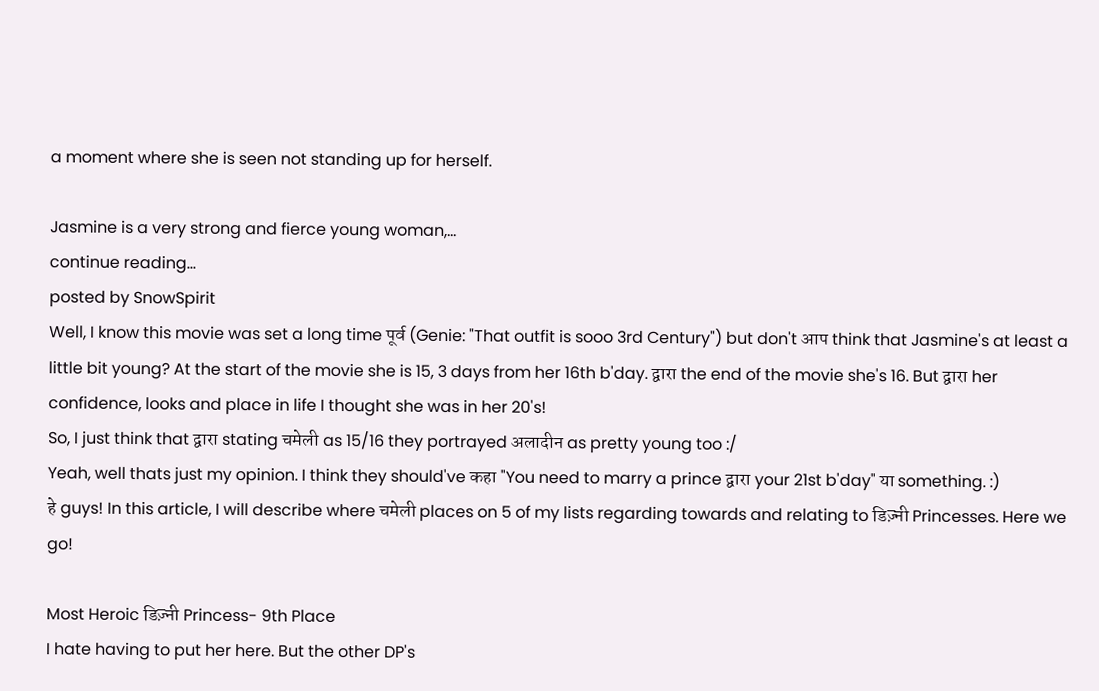a moment where she is seen not standing up for herself.

Jasmine is a very strong and fierce young woman,...
continue reading...
posted by SnowSpirit
Well, I know this movie was set a long time पूर्व (Genie: "That outfit is sooo 3rd Century") but don't आप think that Jasmine's at least a little bit young? At the start of the movie she is 15, 3 days from her 16th b'day. द्वारा the end of the movie she's 16. But द्वारा her confidence, looks and place in life I thought she was in her 20's!
So, I just think that द्वारा stating चमेली as 15/16 they portrayed अलादीन as pretty young too :/
Yeah, well thats just my opinion. I think they should've कहा "You need to marry a prince द्वारा your 21st b'day" या something. :)
हे guys! In this article, I will describe where चमेली places on 5 of my lists regarding towards and relating to डिज़्नी Princesses. Here we go!

Most Heroic डिज़्नी Princess- 9th Place
I hate having to put her here. But the other DP's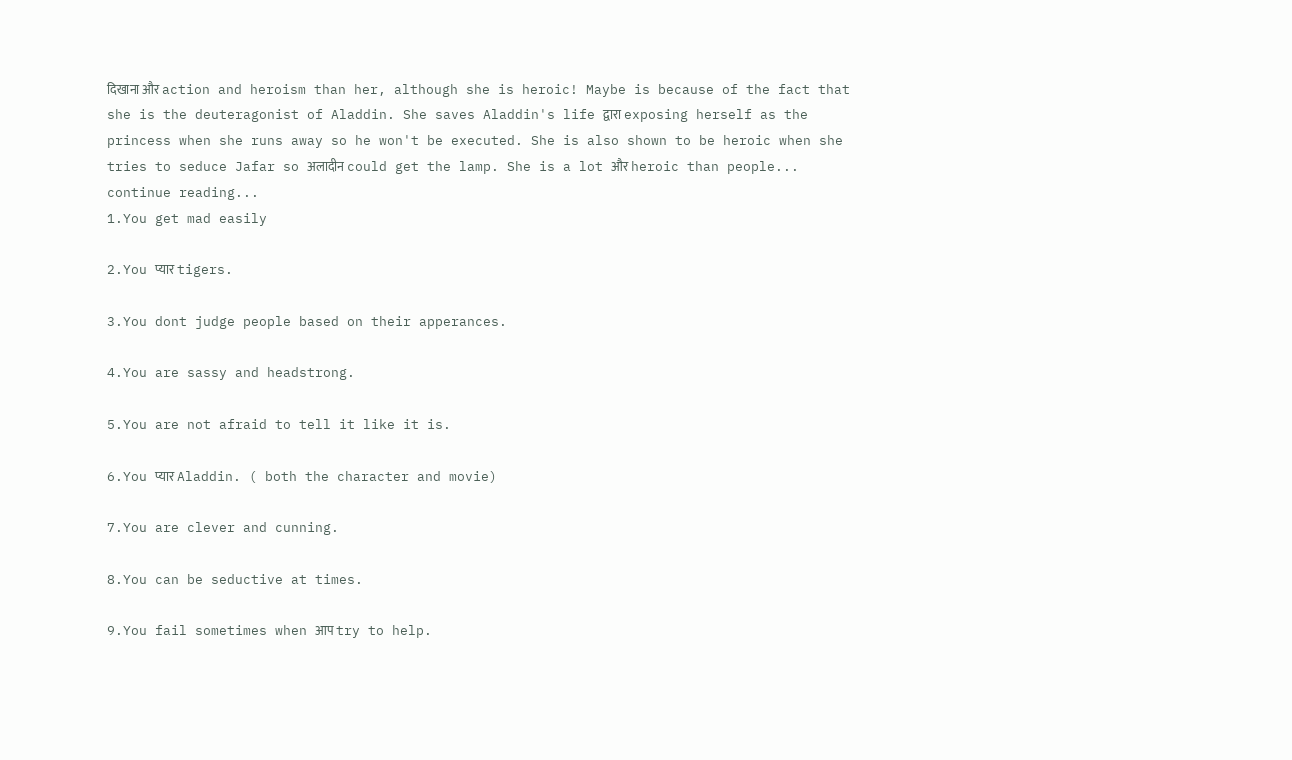दिखाना और action and heroism than her, although she is heroic! Maybe is because of the fact that she is the deuteragonist of Aladdin. She saves Aladdin's life द्वारा exposing herself as the princess when she runs away so he won't be executed. She is also shown to be heroic when she tries to seduce Jafar so अलादीन could get the lamp. She is a lot और heroic than people...
continue reading...
1.You get mad easily

2.You प्यार tigers.

3.You dont judge people based on their apperances.

4.You are sassy and headstrong.

5.You are not afraid to tell it like it is.

6.You प्यार Aladdin. ( both the character and movie)

7.You are clever and cunning.

8.You can be seductive at times.

9.You fail sometimes when आप try to help.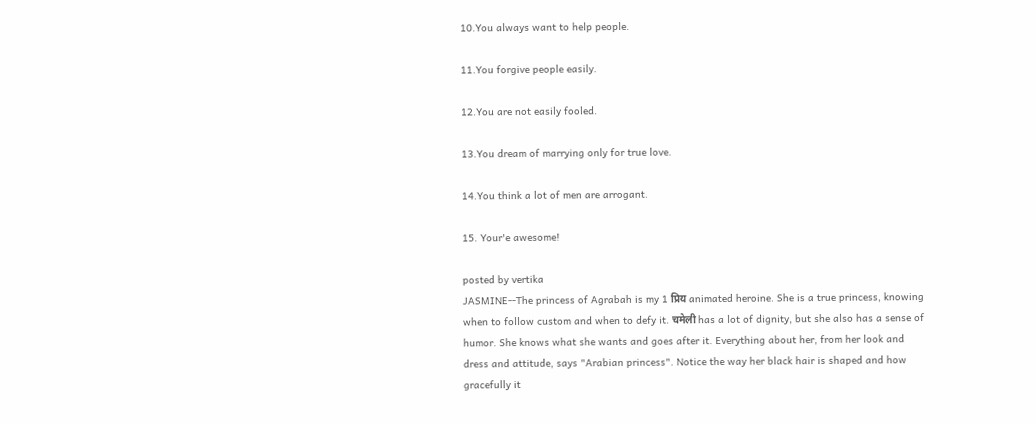10.You always want to help people.

11.You forgive people easily.

12.You are not easily fooled.

13.You dream of marrying only for true love.

14.You think a lot of men are arrogant.

15. Your'e awesome!

posted by vertika
JASMINE--The princess of Agrabah is my 1 प्रिय animated heroine. She is a true princess, knowing when to follow custom and when to defy it. चमेली has a lot of dignity, but she also has a sense of humor. She knows what she wants and goes after it. Everything about her, from her look and dress and attitude, says "Arabian princess". Notice the way her black hair is shaped and how gracefully it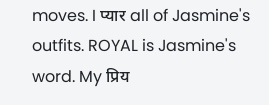moves. I प्यार all of Jasmine's outfits. ROYAL is Jasmine's word. My प्रिय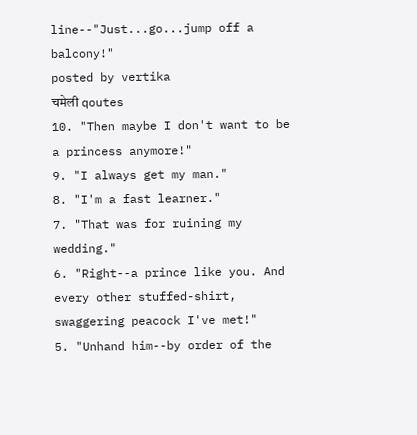line--"Just...go...jump off a balcony!"
posted by vertika
चमेली qoutes
10. "Then maybe I don't want to be a princess anymore!"
9. "I always get my man."
8. "I'm a fast learner."
7. "That was for ruining my wedding."
6. "Right--a prince like you. And every other stuffed-shirt, swaggering peacock I've met!"
5. "Unhand him--by order of the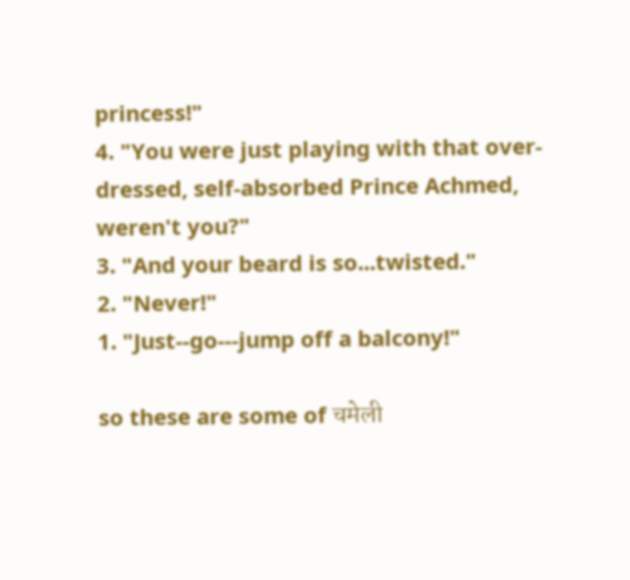princess!"
4. "You were just playing with that over-dressed, self-absorbed Prince Achmed, weren't you?"
3. "And your beard is so...twisted."
2. "Never!"
1. "Just--go---jump off a balcony!"

so these are some of चमेली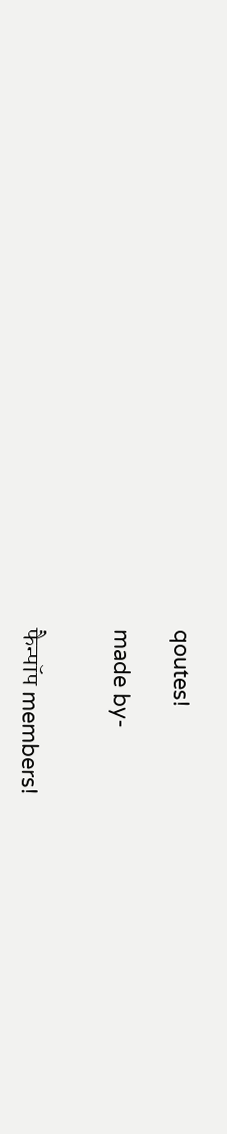qoutes!

made by-


फैन्पॉप members!